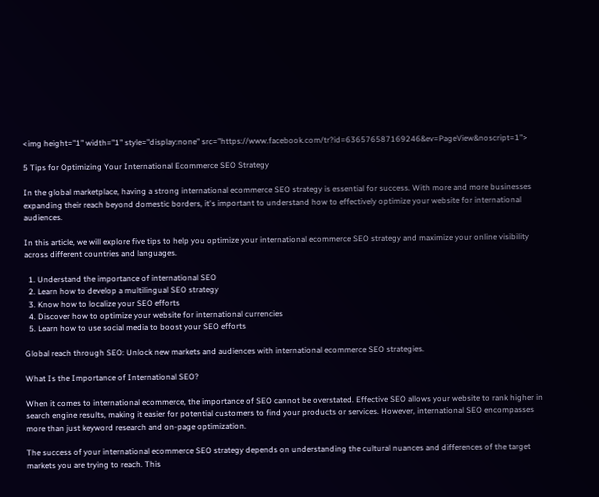<img height="1" width="1" style="display:none" src="https://www.facebook.com/tr?id=636576587169246&ev=PageView&noscript=1">

5 Tips for Optimizing Your International Ecommerce SEO Strategy

In the global marketplace, having a strong international ecommerce SEO strategy is essential for success. With more and more businesses expanding their reach beyond domestic borders, it's important to understand how to effectively optimize your website for international audiences.

In this article, we will explore five tips to help you optimize your international ecommerce SEO strategy and maximize your online visibility across different countries and languages.

  1. Understand the importance of international SEO
  2. Learn how to develop a multilingual SEO strategy
  3. Know how to localize your SEO efforts
  4. Discover how to optimize your website for international currencies
  5. Learn how to use social media to boost your SEO efforts

Global reach through SEO: Unlock new markets and audiences with international ecommerce SEO strategies.

What Is the Importance of International SEO?

When it comes to international ecommerce, the importance of SEO cannot be overstated. Effective SEO allows your website to rank higher in search engine results, making it easier for potential customers to find your products or services. However, international SEO encompasses more than just keyword research and on-page optimization.

The success of your international ecommerce SEO strategy depends on understanding the cultural nuances and differences of the target markets you are trying to reach. This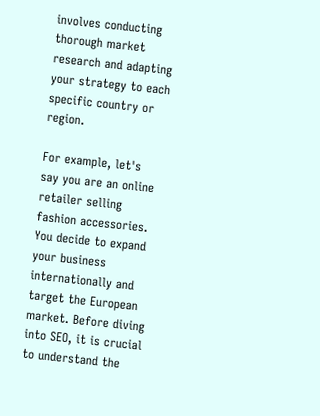involves conducting thorough market research and adapting your strategy to each specific country or region.

For example, let's say you are an online retailer selling fashion accessories. You decide to expand your business internationally and target the European market. Before diving into SEO, it is crucial to understand the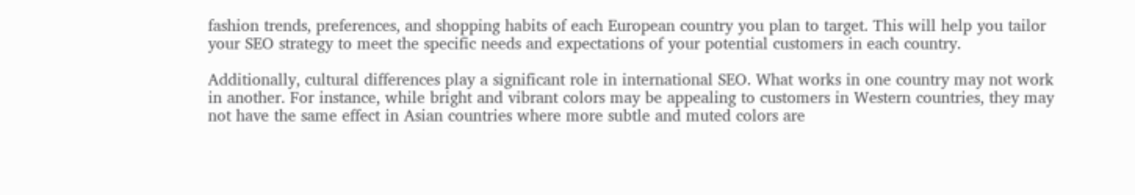fashion trends, preferences, and shopping habits of each European country you plan to target. This will help you tailor your SEO strategy to meet the specific needs and expectations of your potential customers in each country.

Additionally, cultural differences play a significant role in international SEO. What works in one country may not work in another. For instance, while bright and vibrant colors may be appealing to customers in Western countries, they may not have the same effect in Asian countries where more subtle and muted colors are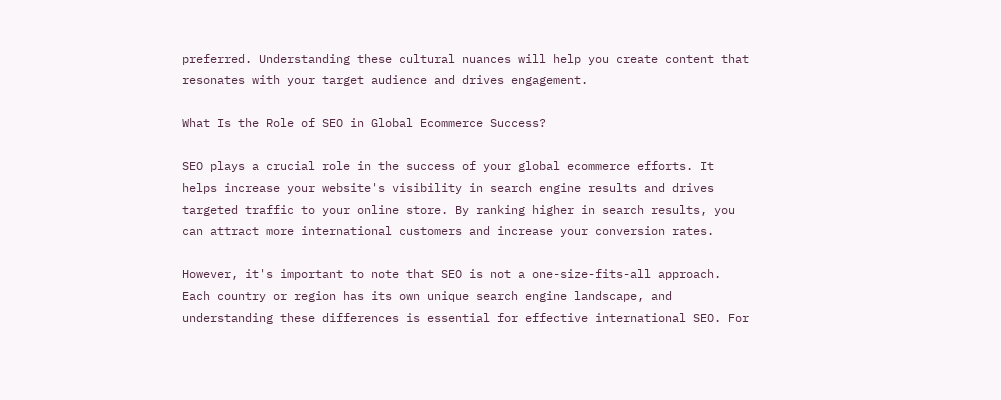preferred. Understanding these cultural nuances will help you create content that resonates with your target audience and drives engagement.

What Is the Role of SEO in Global Ecommerce Success?

SEO plays a crucial role in the success of your global ecommerce efforts. It helps increase your website's visibility in search engine results and drives targeted traffic to your online store. By ranking higher in search results, you can attract more international customers and increase your conversion rates.

However, it's important to note that SEO is not a one-size-fits-all approach. Each country or region has its own unique search engine landscape, and understanding these differences is essential for effective international SEO. For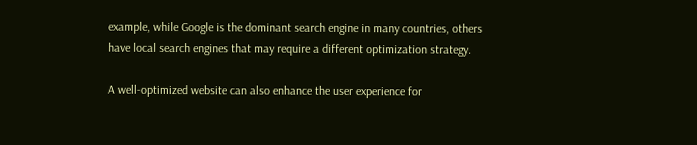example, while Google is the dominant search engine in many countries, others have local search engines that may require a different optimization strategy.

A well-optimized website can also enhance the user experience for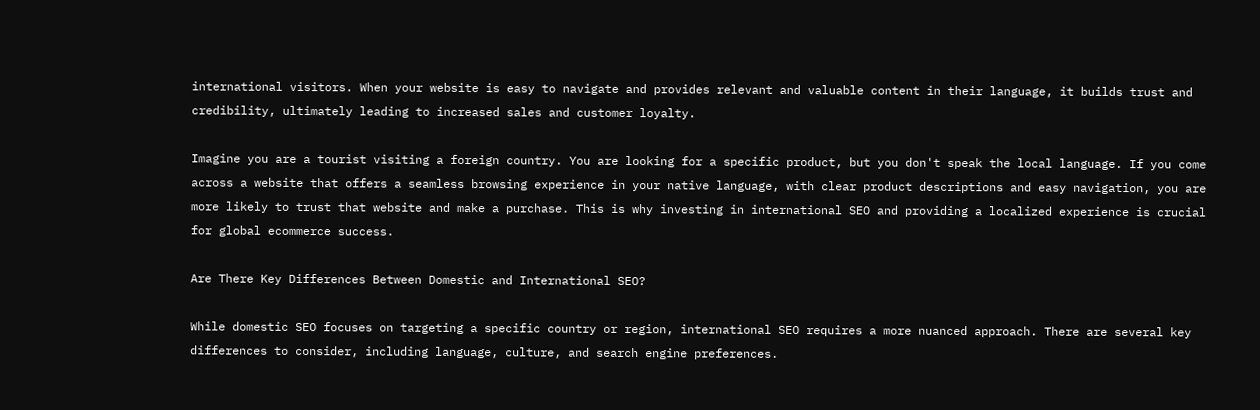international visitors. When your website is easy to navigate and provides relevant and valuable content in their language, it builds trust and credibility, ultimately leading to increased sales and customer loyalty.

Imagine you are a tourist visiting a foreign country. You are looking for a specific product, but you don't speak the local language. If you come across a website that offers a seamless browsing experience in your native language, with clear product descriptions and easy navigation, you are more likely to trust that website and make a purchase. This is why investing in international SEO and providing a localized experience is crucial for global ecommerce success.

Are There Key Differences Between Domestic and International SEO?

While domestic SEO focuses on targeting a specific country or region, international SEO requires a more nuanced approach. There are several key differences to consider, including language, culture, and search engine preferences.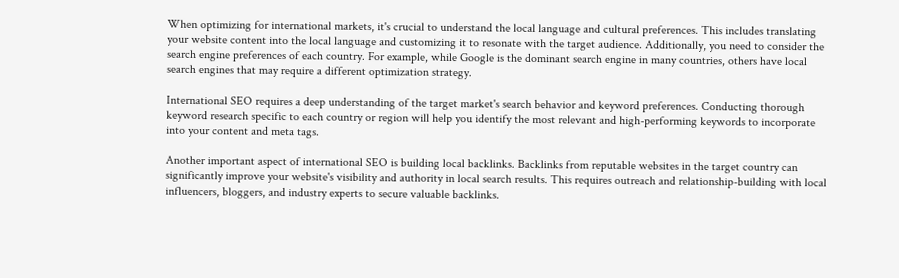When optimizing for international markets, it's crucial to understand the local language and cultural preferences. This includes translating your website content into the local language and customizing it to resonate with the target audience. Additionally, you need to consider the search engine preferences of each country. For example, while Google is the dominant search engine in many countries, others have local search engines that may require a different optimization strategy.

International SEO requires a deep understanding of the target market's search behavior and keyword preferences. Conducting thorough keyword research specific to each country or region will help you identify the most relevant and high-performing keywords to incorporate into your content and meta tags.

Another important aspect of international SEO is building local backlinks. Backlinks from reputable websites in the target country can significantly improve your website's visibility and authority in local search results. This requires outreach and relationship-building with local influencers, bloggers, and industry experts to secure valuable backlinks.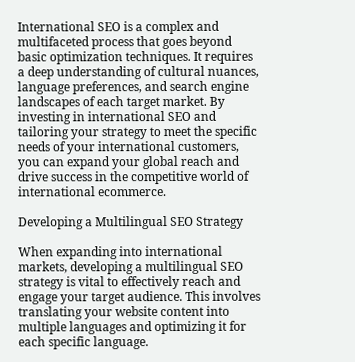International SEO is a complex and multifaceted process that goes beyond basic optimization techniques. It requires a deep understanding of cultural nuances, language preferences, and search engine landscapes of each target market. By investing in international SEO and tailoring your strategy to meet the specific needs of your international customers, you can expand your global reach and drive success in the competitive world of international ecommerce.

Developing a Multilingual SEO Strategy

When expanding into international markets, developing a multilingual SEO strategy is vital to effectively reach and engage your target audience. This involves translating your website content into multiple languages and optimizing it for each specific language.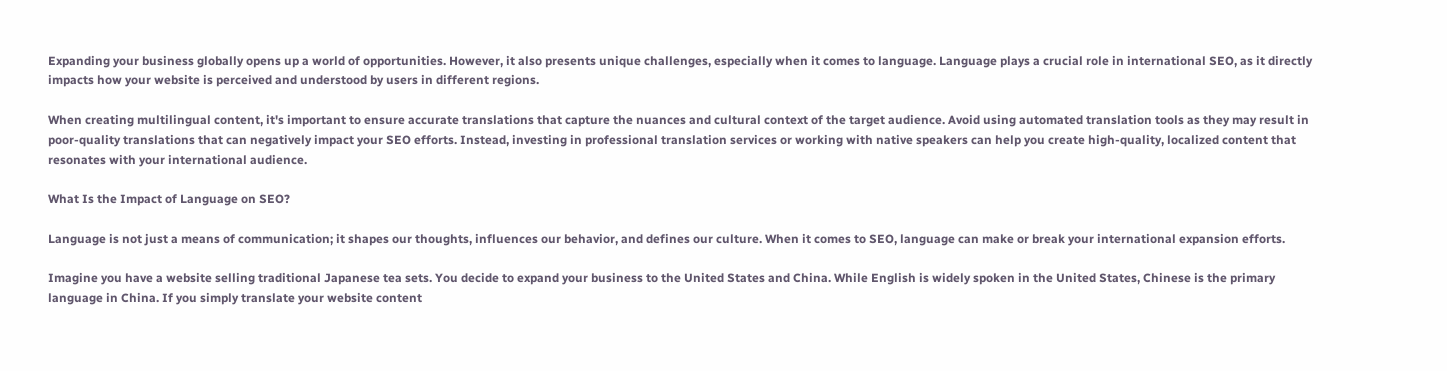Expanding your business globally opens up a world of opportunities. However, it also presents unique challenges, especially when it comes to language. Language plays a crucial role in international SEO, as it directly impacts how your website is perceived and understood by users in different regions.

When creating multilingual content, it's important to ensure accurate translations that capture the nuances and cultural context of the target audience. Avoid using automated translation tools as they may result in poor-quality translations that can negatively impact your SEO efforts. Instead, investing in professional translation services or working with native speakers can help you create high-quality, localized content that resonates with your international audience.

What Is the Impact of Language on SEO?

Language is not just a means of communication; it shapes our thoughts, influences our behavior, and defines our culture. When it comes to SEO, language can make or break your international expansion efforts.

Imagine you have a website selling traditional Japanese tea sets. You decide to expand your business to the United States and China. While English is widely spoken in the United States, Chinese is the primary language in China. If you simply translate your website content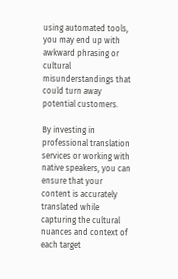using automated tools, you may end up with awkward phrasing or cultural misunderstandings that could turn away potential customers.

By investing in professional translation services or working with native speakers, you can ensure that your content is accurately translated while capturing the cultural nuances and context of each target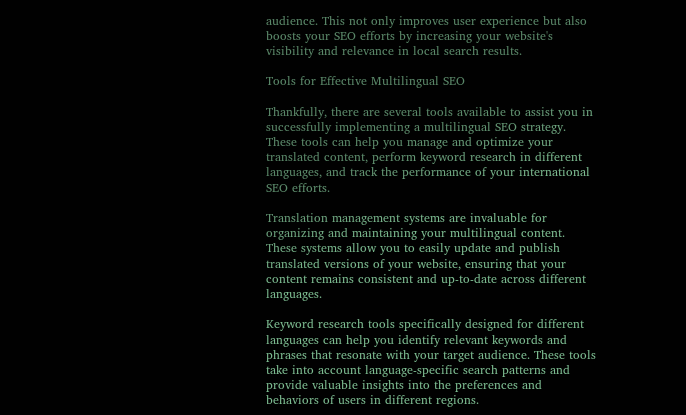audience. This not only improves user experience but also boosts your SEO efforts by increasing your website's visibility and relevance in local search results.

Tools for Effective Multilingual SEO

Thankfully, there are several tools available to assist you in successfully implementing a multilingual SEO strategy. These tools can help you manage and optimize your translated content, perform keyword research in different languages, and track the performance of your international SEO efforts.

Translation management systems are invaluable for organizing and maintaining your multilingual content. These systems allow you to easily update and publish translated versions of your website, ensuring that your content remains consistent and up-to-date across different languages.

Keyword research tools specifically designed for different languages can help you identify relevant keywords and phrases that resonate with your target audience. These tools take into account language-specific search patterns and provide valuable insights into the preferences and behaviors of users in different regions.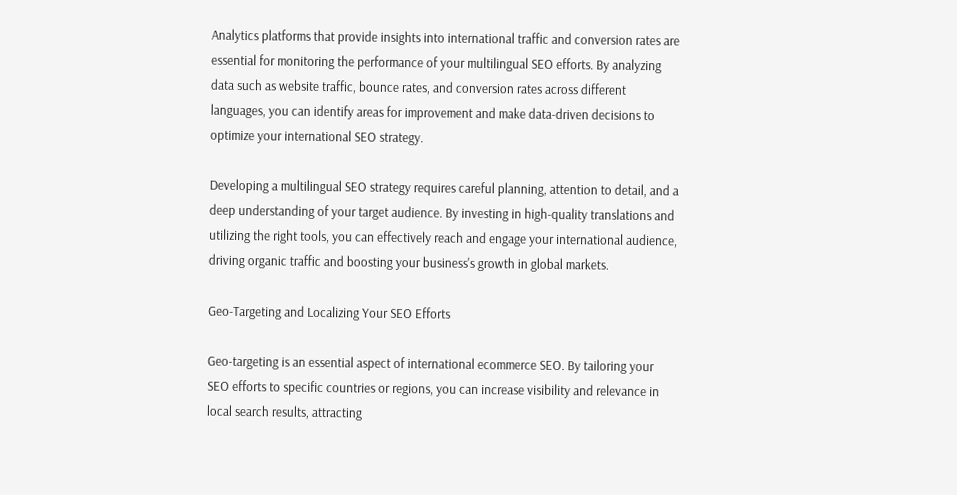Analytics platforms that provide insights into international traffic and conversion rates are essential for monitoring the performance of your multilingual SEO efforts. By analyzing data such as website traffic, bounce rates, and conversion rates across different languages, you can identify areas for improvement and make data-driven decisions to optimize your international SEO strategy.

Developing a multilingual SEO strategy requires careful planning, attention to detail, and a deep understanding of your target audience. By investing in high-quality translations and utilizing the right tools, you can effectively reach and engage your international audience, driving organic traffic and boosting your business's growth in global markets.

Geo-Targeting and Localizing Your SEO Efforts

Geo-targeting is an essential aspect of international ecommerce SEO. By tailoring your SEO efforts to specific countries or regions, you can increase visibility and relevance in local search results, attracting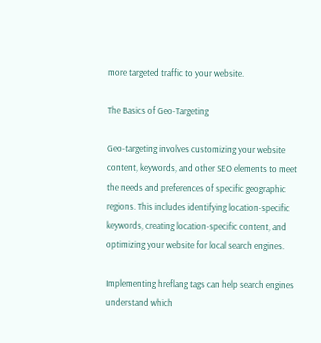more targeted traffic to your website.

The Basics of Geo-Targeting

Geo-targeting involves customizing your website content, keywords, and other SEO elements to meet the needs and preferences of specific geographic regions. This includes identifying location-specific keywords, creating location-specific content, and optimizing your website for local search engines.

Implementing hreflang tags can help search engines understand which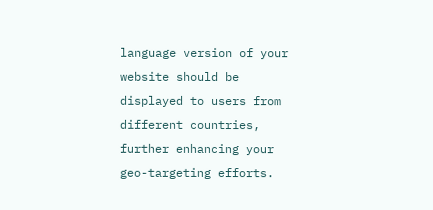language version of your website should be displayed to users from different countries, further enhancing your geo-targeting efforts.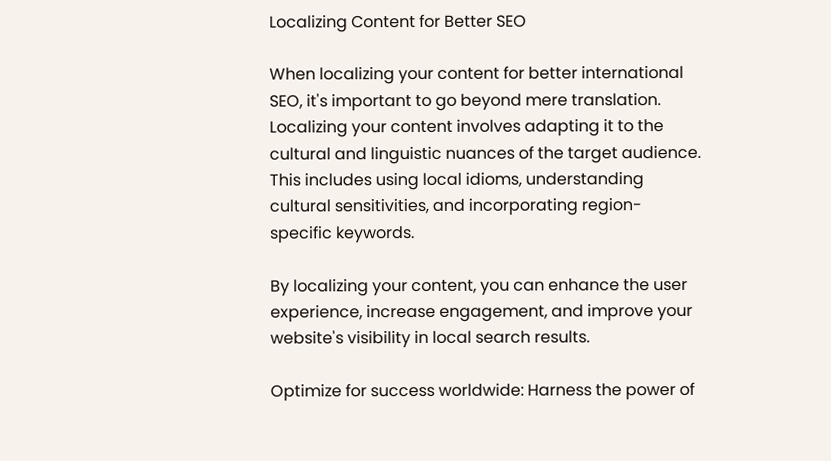Localizing Content for Better SEO

When localizing your content for better international SEO, it's important to go beyond mere translation. Localizing your content involves adapting it to the cultural and linguistic nuances of the target audience. This includes using local idioms, understanding cultural sensitivities, and incorporating region-specific keywords.

By localizing your content, you can enhance the user experience, increase engagement, and improve your website's visibility in local search results.

Optimize for success worldwide: Harness the power of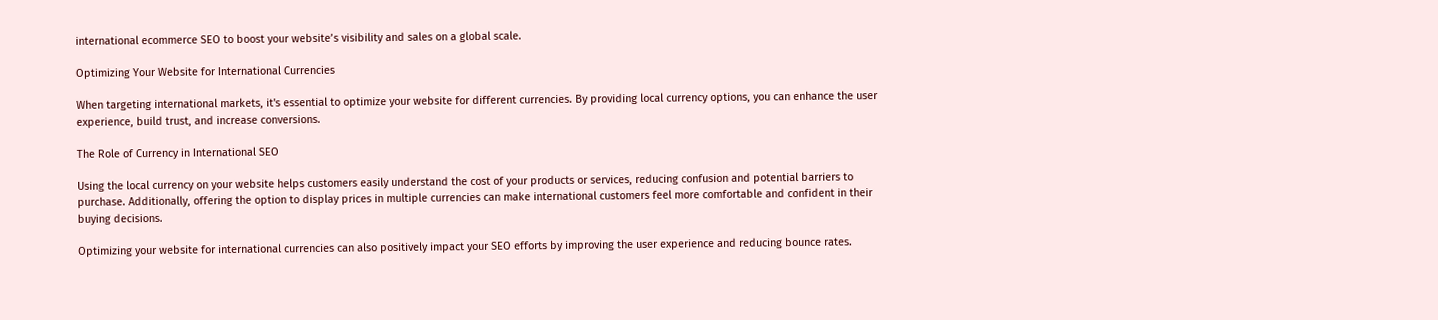international ecommerce SEO to boost your website’s visibility and sales on a global scale.

Optimizing Your Website for International Currencies

When targeting international markets, it's essential to optimize your website for different currencies. By providing local currency options, you can enhance the user experience, build trust, and increase conversions.

The Role of Currency in International SEO

Using the local currency on your website helps customers easily understand the cost of your products or services, reducing confusion and potential barriers to purchase. Additionally, offering the option to display prices in multiple currencies can make international customers feel more comfortable and confident in their buying decisions.

Optimizing your website for international currencies can also positively impact your SEO efforts by improving the user experience and reducing bounce rates.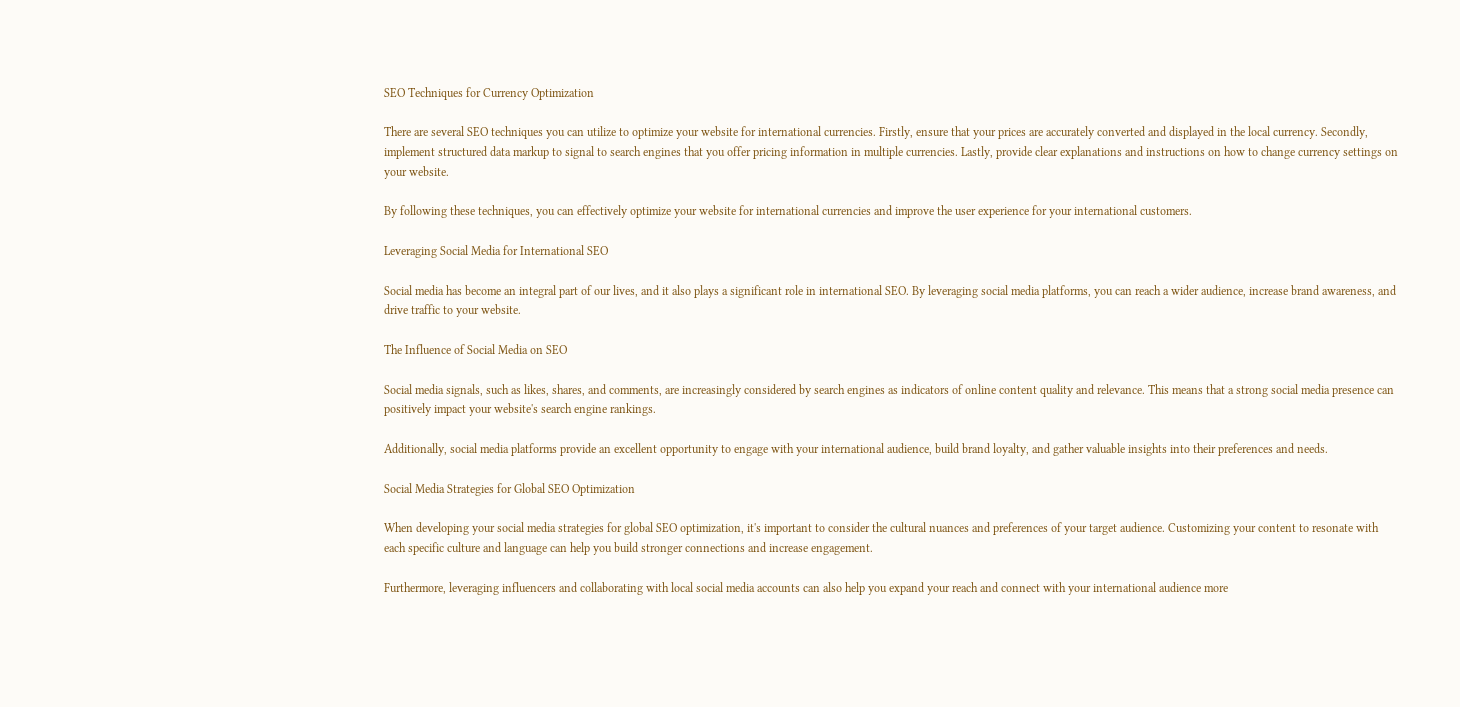SEO Techniques for Currency Optimization

There are several SEO techniques you can utilize to optimize your website for international currencies. Firstly, ensure that your prices are accurately converted and displayed in the local currency. Secondly, implement structured data markup to signal to search engines that you offer pricing information in multiple currencies. Lastly, provide clear explanations and instructions on how to change currency settings on your website.

By following these techniques, you can effectively optimize your website for international currencies and improve the user experience for your international customers.

Leveraging Social Media for International SEO

Social media has become an integral part of our lives, and it also plays a significant role in international SEO. By leveraging social media platforms, you can reach a wider audience, increase brand awareness, and drive traffic to your website.

The Influence of Social Media on SEO

Social media signals, such as likes, shares, and comments, are increasingly considered by search engines as indicators of online content quality and relevance. This means that a strong social media presence can positively impact your website's search engine rankings.

Additionally, social media platforms provide an excellent opportunity to engage with your international audience, build brand loyalty, and gather valuable insights into their preferences and needs.

Social Media Strategies for Global SEO Optimization

When developing your social media strategies for global SEO optimization, it's important to consider the cultural nuances and preferences of your target audience. Customizing your content to resonate with each specific culture and language can help you build stronger connections and increase engagement.

Furthermore, leveraging influencers and collaborating with local social media accounts can also help you expand your reach and connect with your international audience more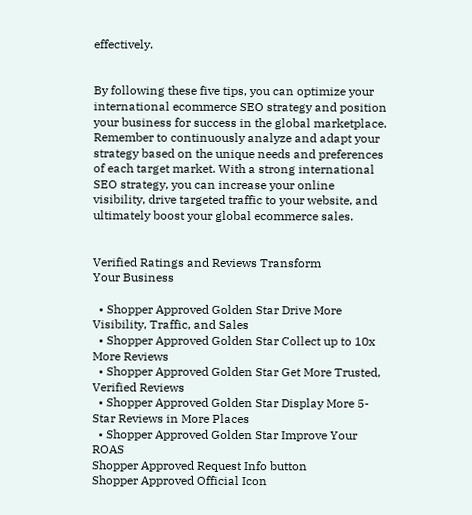effectively.


By following these five tips, you can optimize your international ecommerce SEO strategy and position your business for success in the global marketplace. Remember to continuously analyze and adapt your strategy based on the unique needs and preferences of each target market. With a strong international SEO strategy, you can increase your online visibility, drive targeted traffic to your website, and ultimately boost your global ecommerce sales.


Verified Ratings and Reviews Transform
Your Business

  • Shopper Approved Golden Star Drive More Visibility, Traffic, and Sales
  • Shopper Approved Golden Star Collect up to 10x More Reviews
  • Shopper Approved Golden Star Get More Trusted, Verified Reviews
  • Shopper Approved Golden Star Display More 5-Star Reviews in More Places
  • Shopper Approved Golden Star Improve Your ROAS
Shopper Approved Request Info button
Shopper Approved Official Icon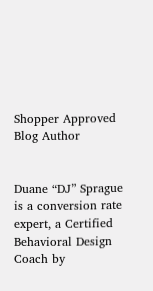Shopper Approved Blog Author


Duane “DJ” Sprague is a conversion rate expert, a Certified Behavioral Design Coach by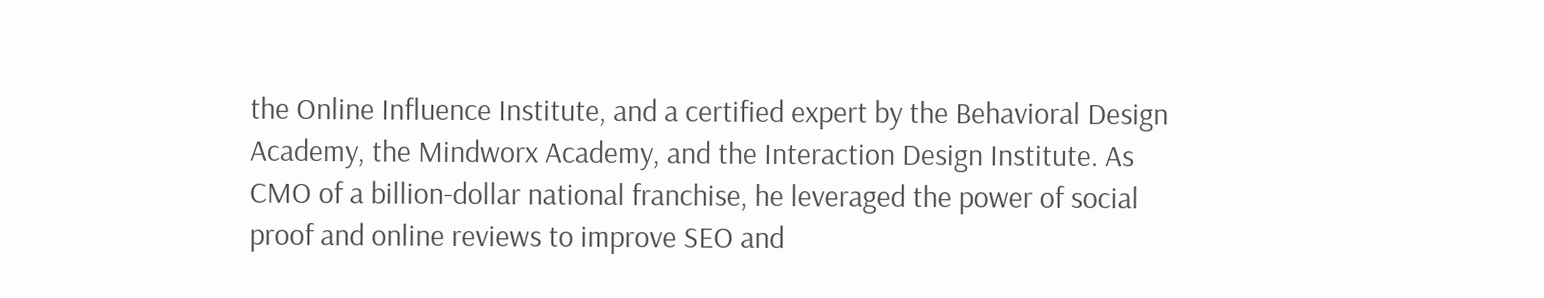the Online Influence Institute, and a certified expert by the Behavioral Design Academy, the Mindworx Academy, and the Interaction Design Institute. As CMO of a billion-dollar national franchise, he leveraged the power of social proof and online reviews to improve SEO and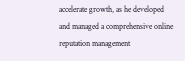accelerate growth, as he developed and managed a comprehensive online reputation management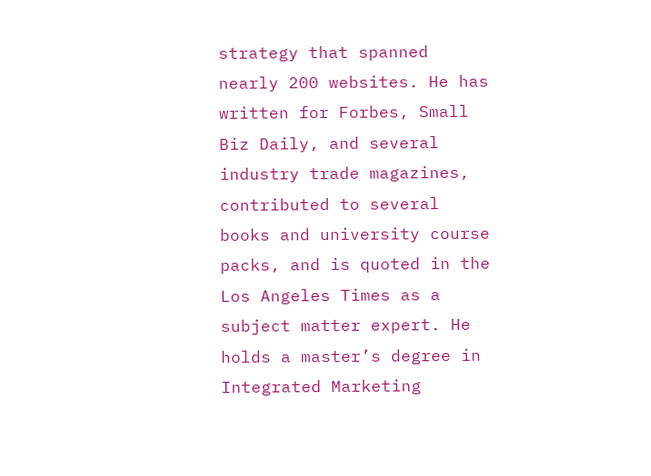strategy that spanned nearly 200 websites. He has written for Forbes, Small Biz Daily, and several industry trade magazines, contributed to several books and university course packs, and is quoted in the Los Angeles Times as a subject matter expert. He holds a master’s degree in Integrated Marketing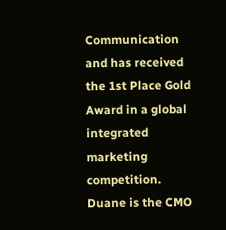Communication and has received the 1st Place Gold Award in a global integrated marketing competition. Duane is the CMO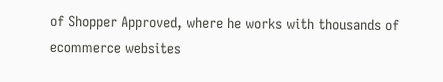of Shopper Approved, where he works with thousands of ecommerce websites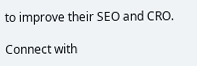to improve their SEO and CRO.

Connect with